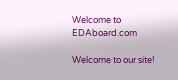Welcome to EDAboard.com

Welcome to our site!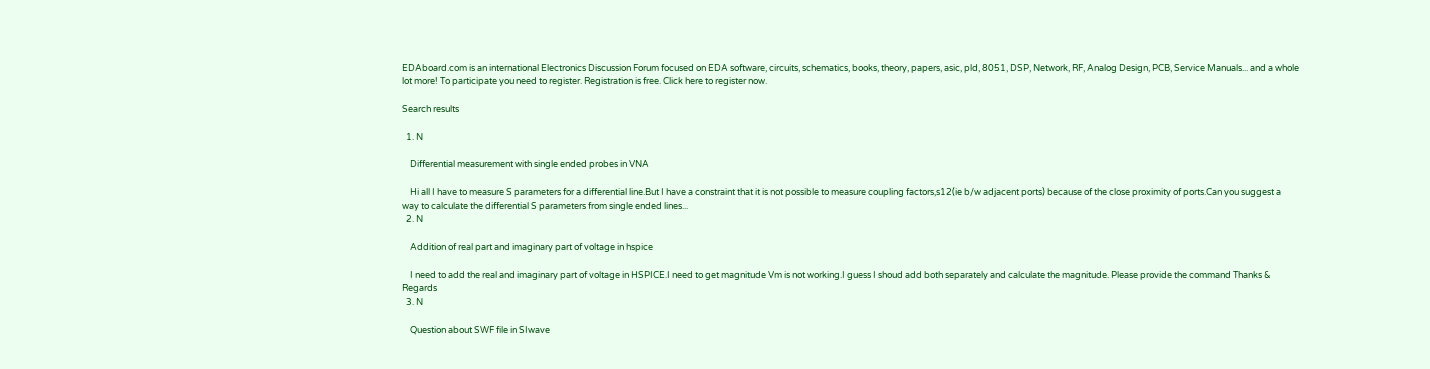EDAboard.com is an international Electronics Discussion Forum focused on EDA software, circuits, schematics, books, theory, papers, asic, pld, 8051, DSP, Network, RF, Analog Design, PCB, Service Manuals... and a whole lot more! To participate you need to register. Registration is free. Click here to register now.

Search results

  1. N

    Differential measurement with single ended probes in VNA

    Hi all I have to measure S parameters for a differential line.But I have a constraint that it is not possible to measure coupling factors,s12(ie b/w adjacent ports) because of the close proximity of ports.Can you suggest a way to calculate the differential S parameters from single ended lines...
  2. N

    Addition of real part and imaginary part of voltage in hspice

    I need to add the real and imaginary part of voltage in HSPICE.I need to get magnitude Vm is not working.I guess I shoud add both separately and calculate the magnitude. Please provide the command Thanks & Regards
  3. N

    Question about SWF file in SIwave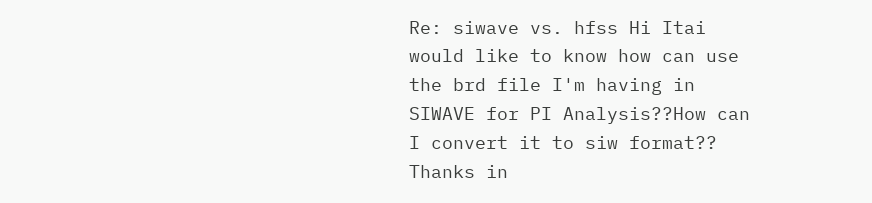Re: siwave vs. hfss Hi Itai would like to know how can use the brd file I'm having in SIWAVE for PI Analysis??How can I convert it to siw format?? Thanks in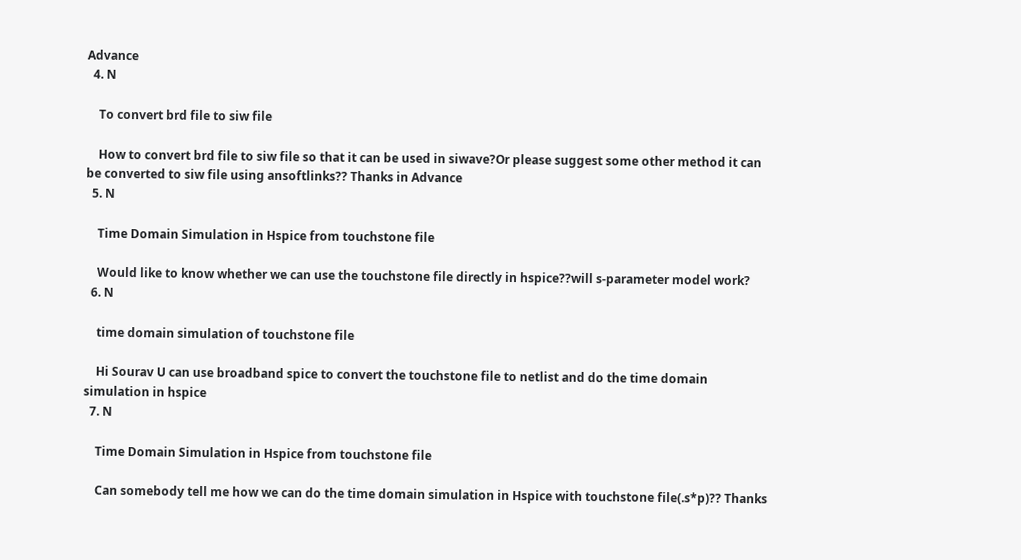Advance
  4. N

    To convert brd file to siw file

    How to convert brd file to siw file so that it can be used in siwave?Or please suggest some other method it can be converted to siw file using ansoftlinks?? Thanks in Advance
  5. N

    Time Domain Simulation in Hspice from touchstone file

    Would like to know whether we can use the touchstone file directly in hspice??will s-parameter model work?
  6. N

    time domain simulation of touchstone file

    Hi Sourav U can use broadband spice to convert the touchstone file to netlist and do the time domain simulation in hspice
  7. N

    Time Domain Simulation in Hspice from touchstone file

    Can somebody tell me how we can do the time domain simulation in Hspice with touchstone file(.s*p)?? Thanks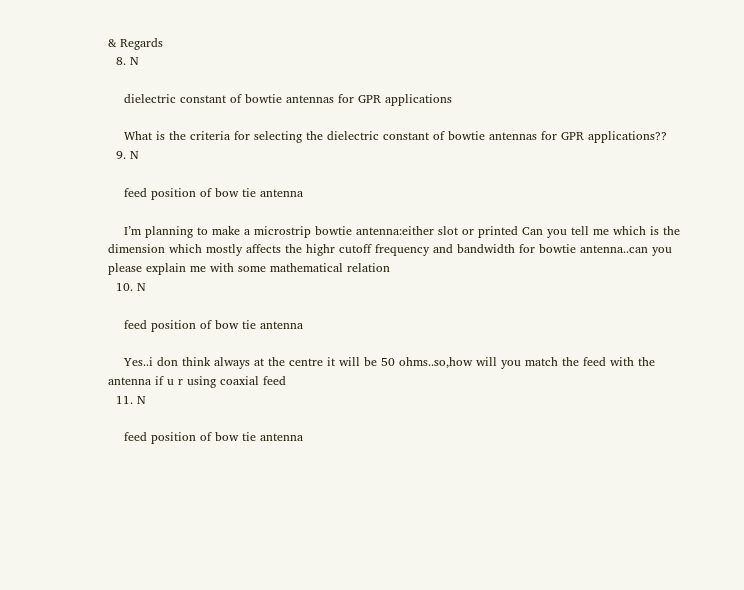& Regards
  8. N

    dielectric constant of bowtie antennas for GPR applications

    What is the criteria for selecting the dielectric constant of bowtie antennas for GPR applications??
  9. N

    feed position of bow tie antenna

    I’m planning to make a microstrip bowtie antenna:either slot or printed Can you tell me which is the dimension which mostly affects the highr cutoff frequency and bandwidth for bowtie antenna..can you please explain me with some mathematical relation
  10. N

    feed position of bow tie antenna

    Yes..i don think always at the centre it will be 50 ohms..so,how will you match the feed with the antenna if u r using coaxial feed
  11. N

    feed position of bow tie antenna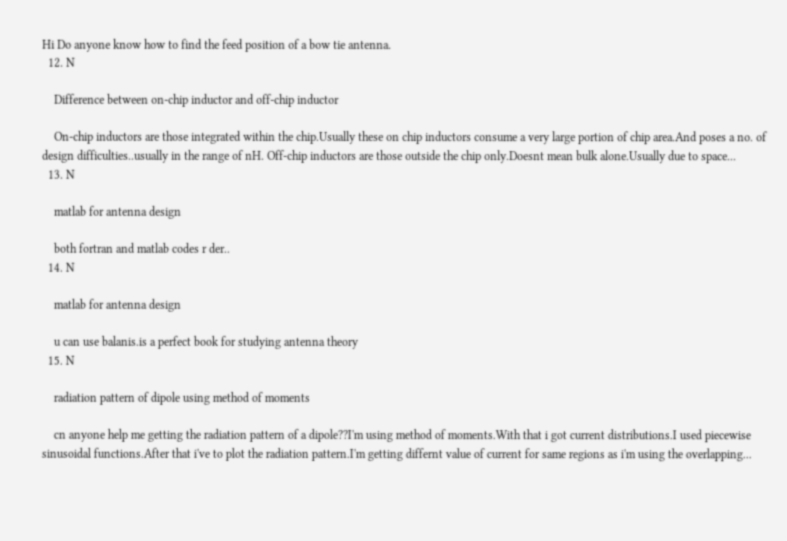Hi Do anyone know how to find the feed position of a bow tie antenna.
  12. N

    Difference between on-chip inductor and off-chip inductor

    On-chip inductors are those integrated within the chip.Usually these on chip inductors consume a very large portion of chip area.And poses a no. of design difficulties..usually in the range of nH. Off-chip inductors are those outside the chip only.Doesnt mean bulk alone.Usually due to space...
  13. N

    matlab for antenna design

    both fortran and matlab codes r der..
  14. N

    matlab for antenna design

    u can use balanis.is a perfect book for studying antenna theory
  15. N

    radiation pattern of dipole using method of moments

    cn anyone help me getting the radiation pattern of a dipole??I'm using method of moments.With that i got current distributions.I used piecewise sinusoidal functions.After that i've to plot the radiation pattern.I'm getting differnt value of current for same regions as i'm using the overlapping...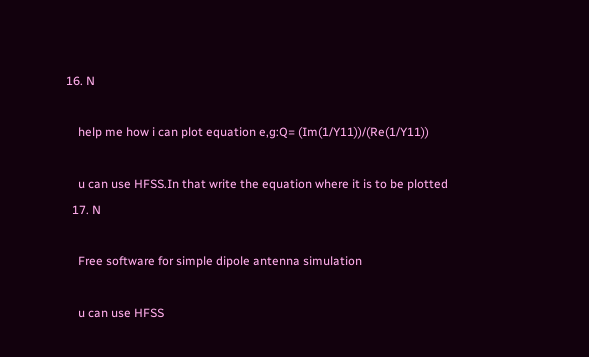16. N

    help me how i can plot equation e,g:Q= (Im(1/Y11))/(Re(1/Y11))

    u can use HFSS.In that write the equation where it is to be plotted
  17. N

    Free software for simple dipole antenna simulation

    u can use HFSS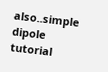also..simple dipole tutorial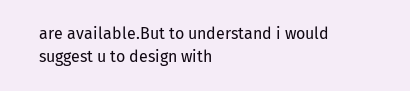are available.But to understand i would suggest u to design with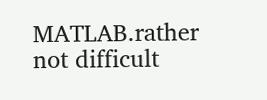MATLAB.rather not difficult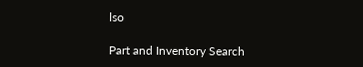lso

Part and Inventory Search